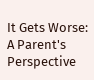It Gets Worse: A Parent's Perspective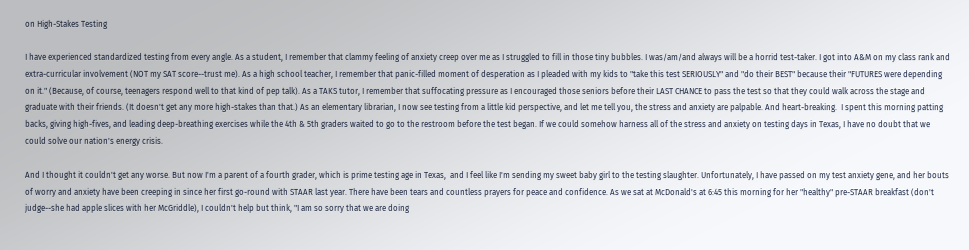on High-Stakes Testing

I have experienced standardized testing from every angle. As a student, I remember that clammy feeling of anxiety creep over me as I struggled to fill in those tiny bubbles. I was/am/and always will be a horrid test-taker. I got into A&M on my class rank and extra-curricular involvement (NOT my SAT score--trust me). As a high school teacher, I remember that panic-filled moment of desperation as I pleaded with my kids to "take this test SERIOUSLY" and "do their BEST" because their "FUTURES were depending on it." (Because, of course, teenagers respond well to that kind of pep talk). As a TAKS tutor, I remember that suffocating pressure as I encouraged those seniors before their LAST CHANCE to pass the test so that they could walk across the stage and graduate with their friends. (It doesn't get any more high-stakes than that.) As an elementary librarian, I now see testing from a little kid perspective, and let me tell you, the stress and anxiety are palpable. And heart-breaking.  I spent this morning patting backs, giving high-fives, and leading deep-breathing exercises while the 4th & 5th graders waited to go to the restroom before the test began. If we could somehow harness all of the stress and anxiety on testing days in Texas, I have no doubt that we could solve our nation's energy crisis.

And I thought it couldn't get any worse. But now I'm a parent of a fourth grader, which is prime testing age in Texas,  and I feel like I'm sending my sweet baby girl to the testing slaughter. Unfortunately, I have passed on my test anxiety gene, and her bouts of worry and anxiety have been creeping in since her first go-round with STAAR last year. There have been tears and countless prayers for peace and confidence. As we sat at McDonald's at 6:45 this morning for her "healthy" pre-STAAR breakfast (don't judge--she had apple slices with her McGriddle), I couldn't help but think, "I am so sorry that we are doing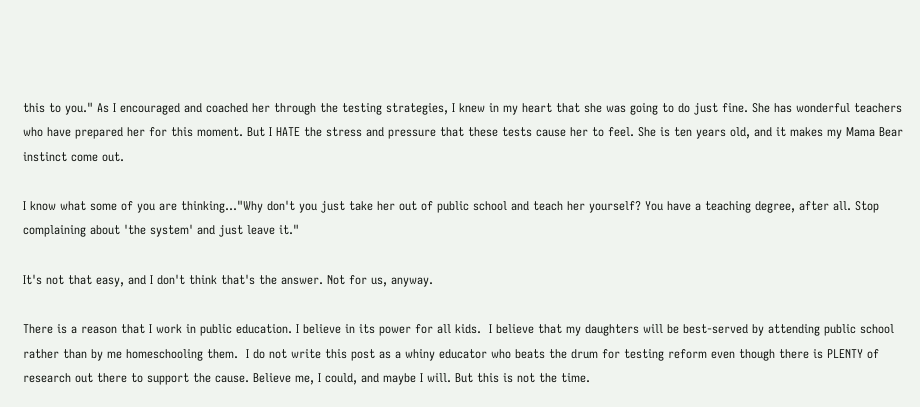this to you." As I encouraged and coached her through the testing strategies, I knew in my heart that she was going to do just fine. She has wonderful teachers who have prepared her for this moment. But I HATE the stress and pressure that these tests cause her to feel. She is ten years old, and it makes my Mama Bear instinct come out.

I know what some of you are thinking..."Why don't you just take her out of public school and teach her yourself? You have a teaching degree, after all. Stop complaining about 'the system' and just leave it."

It's not that easy, and I don't think that's the answer. Not for us, anyway.

There is a reason that I work in public education. I believe in its power for all kids.  I believe that my daughters will be best-served by attending public school rather than by me homeschooling them.  I do not write this post as a whiny educator who beats the drum for testing reform even though there is PLENTY of research out there to support the cause. Believe me, I could, and maybe I will. But this is not the time.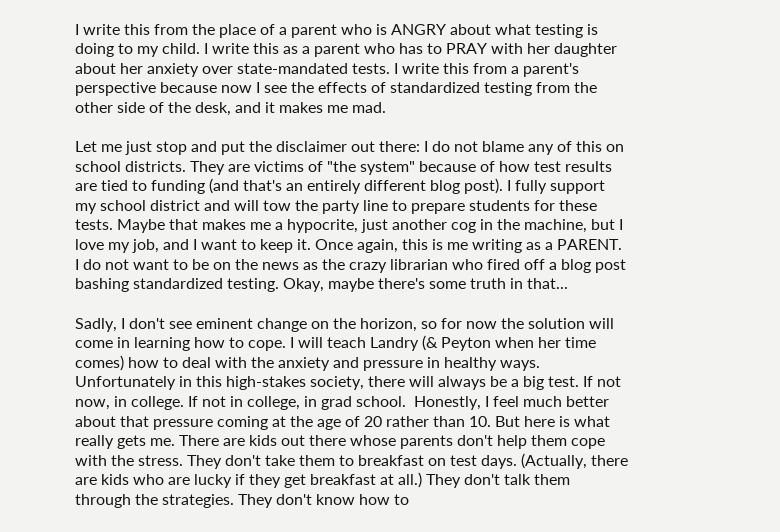I write this from the place of a parent who is ANGRY about what testing is doing to my child. I write this as a parent who has to PRAY with her daughter about her anxiety over state-mandated tests. I write this from a parent's perspective because now I see the effects of standardized testing from the other side of the desk, and it makes me mad.

Let me just stop and put the disclaimer out there: I do not blame any of this on school districts. They are victims of "the system" because of how test results are tied to funding (and that's an entirely different blog post). I fully support my school district and will tow the party line to prepare students for these tests. Maybe that makes me a hypocrite, just another cog in the machine, but I love my job, and I want to keep it. Once again, this is me writing as a PARENT. I do not want to be on the news as the crazy librarian who fired off a blog post bashing standardized testing. Okay, maybe there's some truth in that...

Sadly, I don't see eminent change on the horizon, so for now the solution will come in learning how to cope. I will teach Landry (& Peyton when her time comes) how to deal with the anxiety and pressure in healthy ways. Unfortunately in this high-stakes society, there will always be a big test. If not now, in college. If not in college, in grad school.  Honestly, I feel much better about that pressure coming at the age of 20 rather than 10. But here is what really gets me. There are kids out there whose parents don't help them cope with the stress. They don't take them to breakfast on test days. (Actually, there are kids who are lucky if they get breakfast at all.) They don't talk them through the strategies. They don't know how to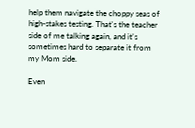help them navigate the choppy seas of high-stakes testing. That's the teacher side of me talking again, and it's sometimes hard to separate it from my Mom side.

Even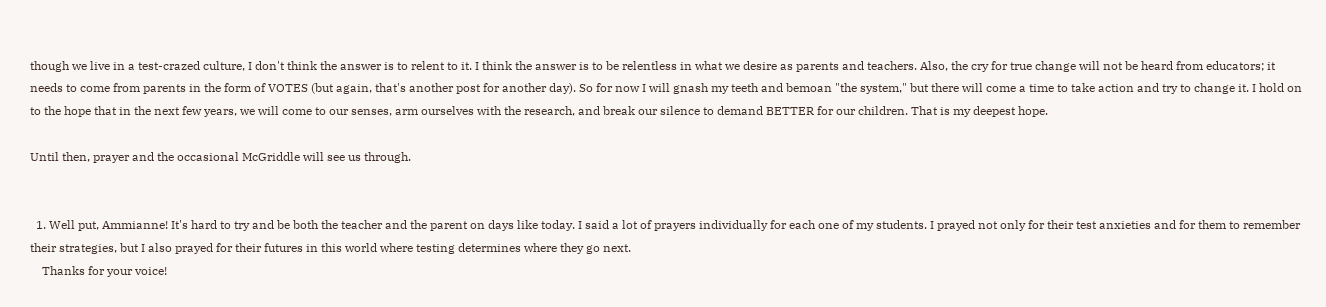though we live in a test-crazed culture, I don't think the answer is to relent to it. I think the answer is to be relentless in what we desire as parents and teachers. Also, the cry for true change will not be heard from educators; it needs to come from parents in the form of VOTES (but again, that's another post for another day). So for now I will gnash my teeth and bemoan "the system," but there will come a time to take action and try to change it. I hold on to the hope that in the next few years, we will come to our senses, arm ourselves with the research, and break our silence to demand BETTER for our children. That is my deepest hope.

Until then, prayer and the occasional McGriddle will see us through.


  1. Well put, Ammianne! It's hard to try and be both the teacher and the parent on days like today. I said a lot of prayers individually for each one of my students. I prayed not only for their test anxieties and for them to remember their strategies, but I also prayed for their futures in this world where testing determines where they go next.
    Thanks for your voice!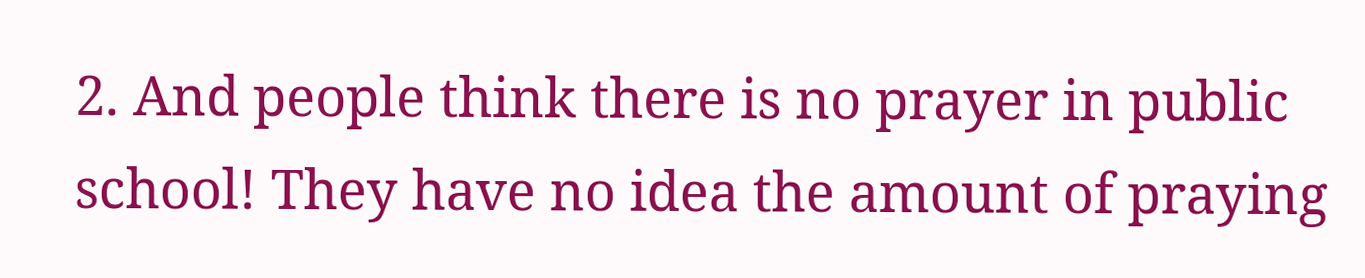2. And people think there is no prayer in public school! They have no idea the amount of praying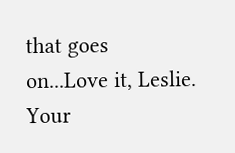that goes on...Love it, Leslie. Your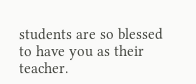students are so blessed to have you as their teacher.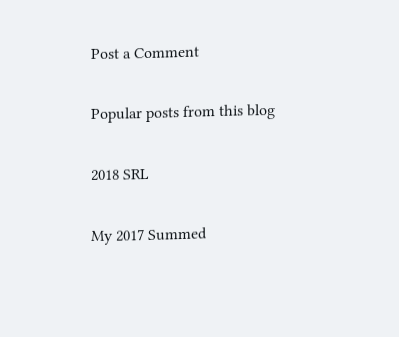Post a Comment

Popular posts from this blog

2018 SRL

My 2017 Summed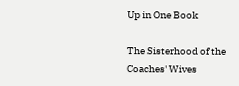Up in One Book

The Sisterhood of the Coaches' Wives